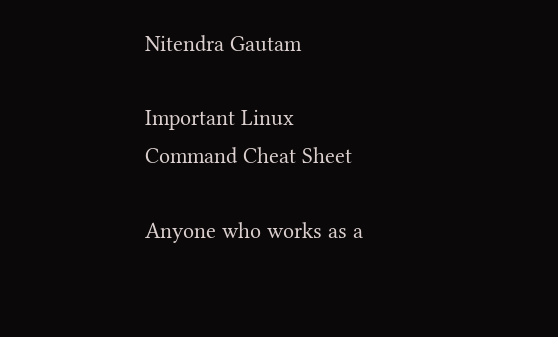Nitendra Gautam

Important Linux Command Cheat Sheet

Anyone who works as a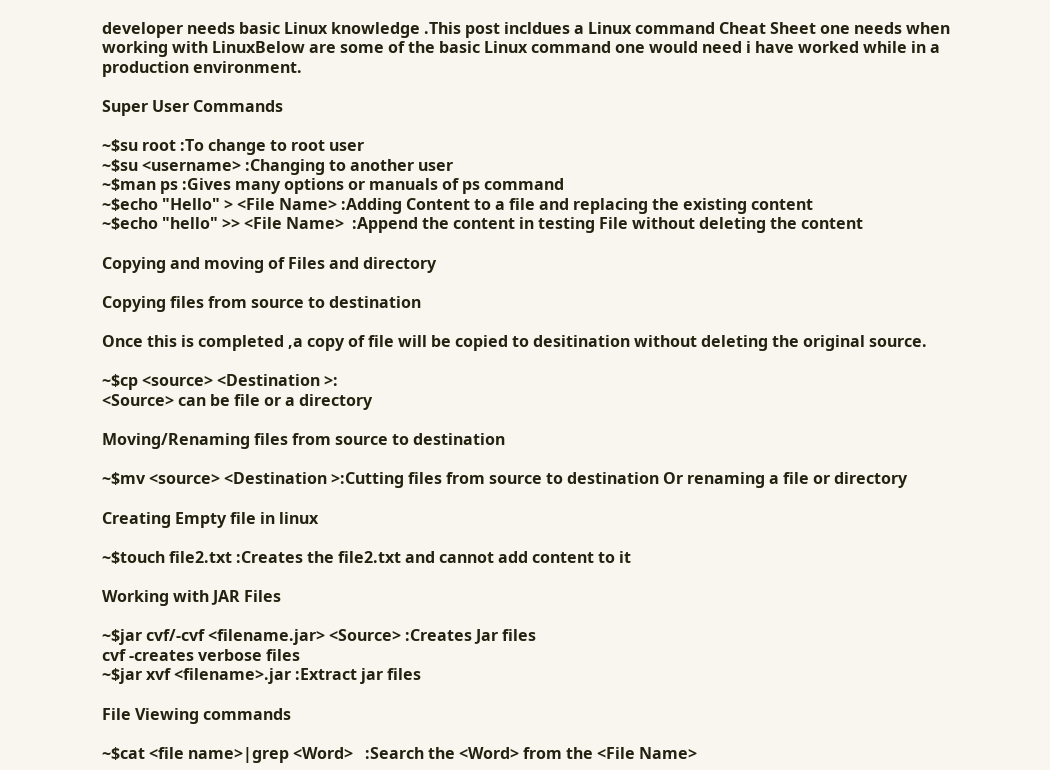developer needs basic Linux knowledge .This post incldues a Linux command Cheat Sheet one needs when working with LinuxBelow are some of the basic Linux command one would need i have worked while in a production environment.

Super User Commands

~$su root :To change to root user
~$su <username> :Changing to another user
~$man ps :Gives many options or manuals of ps command
~$echo "Hello" > <File Name> :Adding Content to a file and replacing the existing content
~$echo "hello" >> <File Name>  :Append the content in testing File without deleting the content

Copying and moving of Files and directory

Copying files from source to destination

Once this is completed ,a copy of file will be copied to desitination without deleting the original source.

~$cp <source> <Destination >:
<Source> can be file or a directory

Moving/Renaming files from source to destination

~$mv <source> <Destination >:Cutting files from source to destination Or renaming a file or directory

Creating Empty file in linux

~$touch file2.txt :Creates the file2.txt and cannot add content to it

Working with JAR Files

~$jar cvf/-cvf <filename.jar> <Source> :Creates Jar files
cvf -creates verbose files
~$jar xvf <filename>.jar :Extract jar files

File Viewing commands

~$cat <file name>|grep <Word>   :Search the <Word> from the <File Name>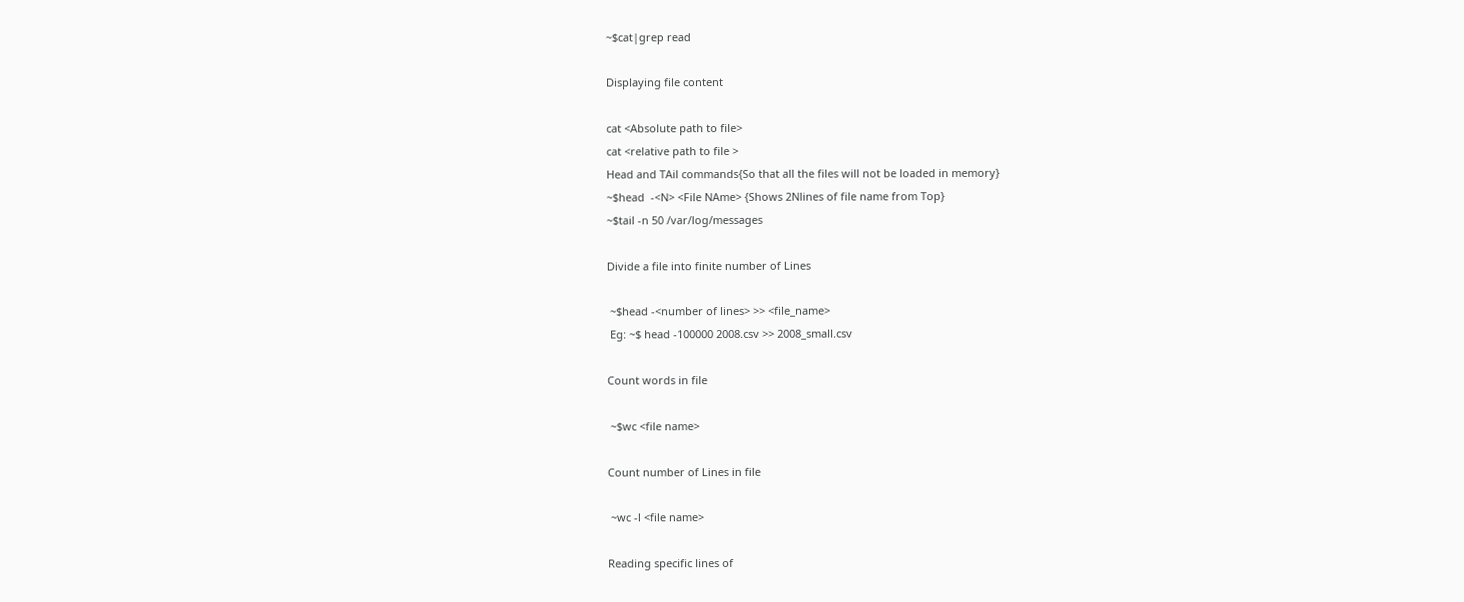~$cat|grep read

Displaying file content

cat <Absolute path to file>
cat <relative path to file >
Head and TAil commands{So that all the files will not be loaded in memory}
~$head  -<N> <File NAme> {Shows 2Nlines of file name from Top}
~$tail -n 50 /var/log/messages

Divide a file into finite number of Lines

 ~$head -<number of lines> >> <file_name>
 Eg: ~$ head -100000 2008.csv >> 2008_small.csv

Count words in file

 ~$wc <file name>

Count number of Lines in file

 ~wc -l <file name>

Reading specific lines of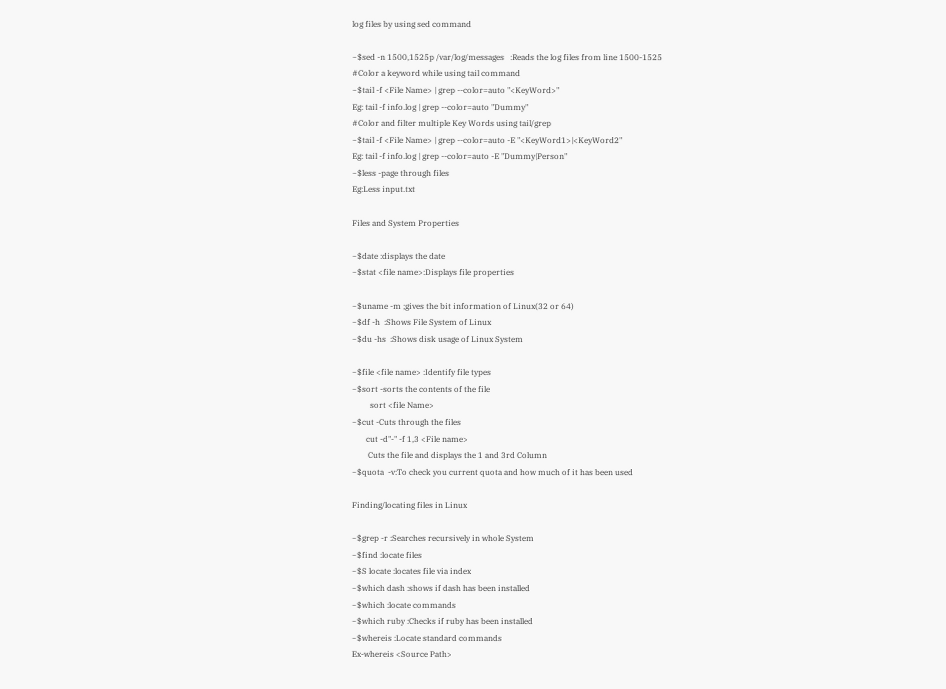log files by using sed command

~$sed -n 1500,1525p /var/log/messages   :Reads the log files from line 1500-1525
#Color a keyword while using tail command
~$tail -f <File Name> | grep --color=auto "<KeyWord>"
Eg: tail -f info.log | grep --color=auto "Dummy"
#Color and filter multiple Key Words using tail/grep
~$tail -f <File Name> | grep --color=auto -E "<KeyWord1>|<KeyWord2"
Eg: tail -f info.log | grep --color=auto -E "Dummy|Person"
~$less -page through files
Eg:Less input.txt

Files and System Properties

~$date :displays the date
~$stat <file name>:Displays file properties

~$uname -m ;gives the bit information of Linux(32 or 64)
~$df -h  :Shows File System of Linux
~$du -hs  :Shows disk usage of Linux System

~$file <file name> :Identify file types
~$sort -sorts the contents of the file
         sort <file Name>
~$cut -Cuts through the files
       cut -d"-" -f 1,3 <File name>
        Cuts the file and displays the 1 and 3rd Column
~$quota  -v:To check you current quota and how much of it has been used

Finding/locating files in Linux

~$grep -r :Searches recursively in whole System
~$find :locate files
~$S locate :locates file via index
~$which dash :shows if dash has been installed
~$which :locate commands
~$which ruby :Checks if ruby has been installed
~$whereis :Locate standard commands
Ex-whereis <Source Path>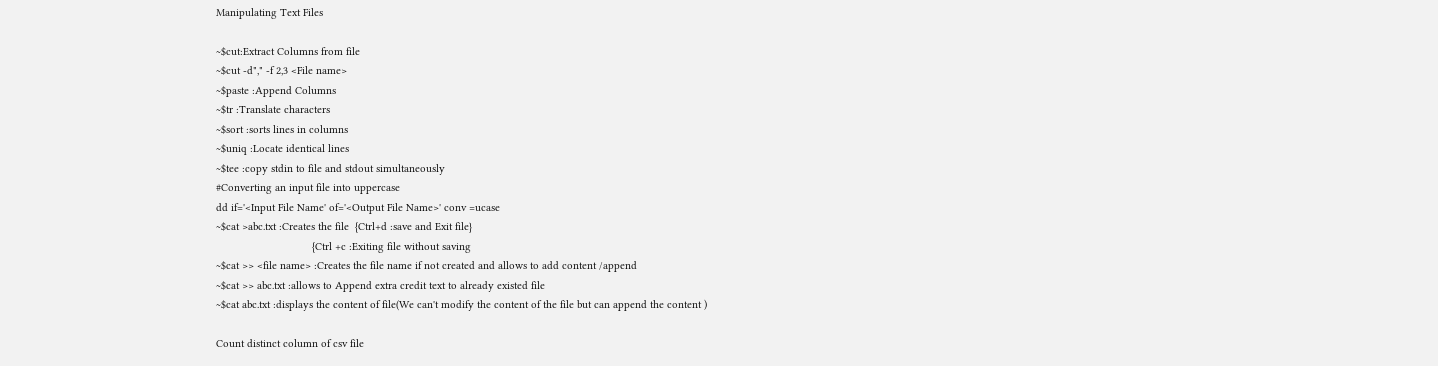Manipulating Text Files

~$cut:Extract Columns from file
~$cut -d"," -f 2,3 <File name>
~$paste :Append Columns
~$tr :Translate characters
~$sort :sorts lines in columns
~$uniq :Locate identical lines
~$tee :copy stdin to file and stdout simultaneously
#Converting an input file into uppercase
dd if='<Input File Name' of='<Output File Name>' conv =ucase
~$cat >abc.txt :Creates the file  {Ctrl+d :save and Exit file}
                                {Ctrl +c :Exiting file without saving
~$cat >> <file name> :Creates the file name if not created and allows to add content /append
~$cat >> abc.txt :allows to Append extra credit text to already existed file
~$cat abc.txt :displays the content of file(We can't modify the content of the file but can append the content )

Count distinct column of csv file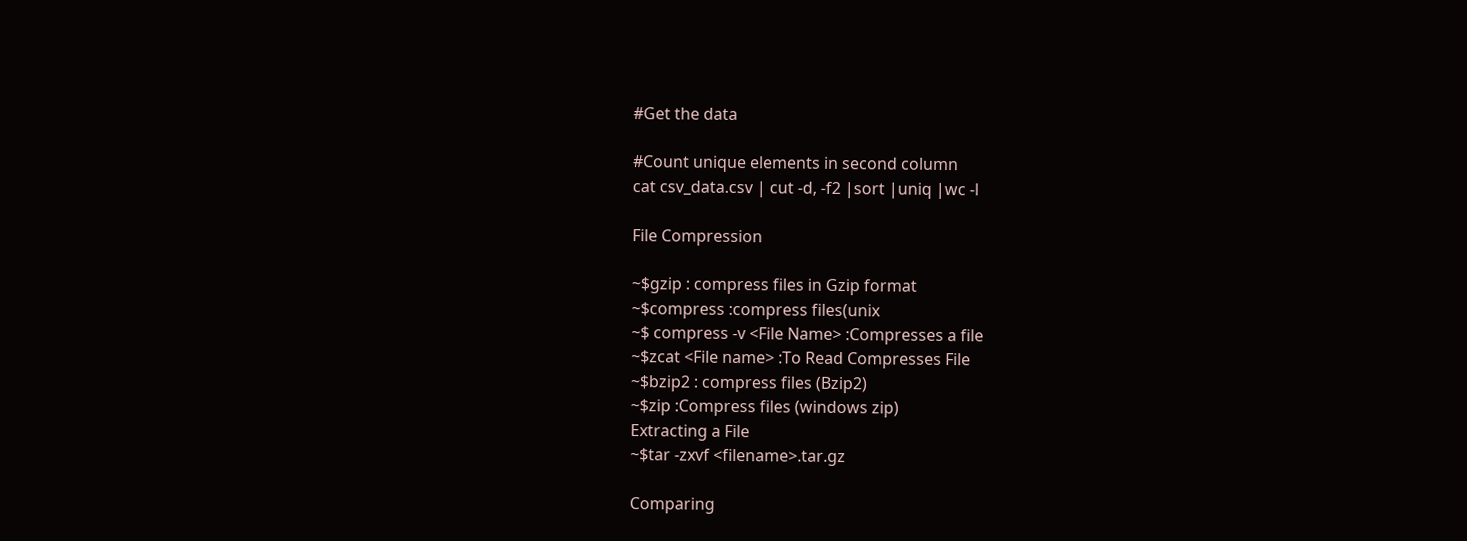#Get the data

#Count unique elements in second column
cat csv_data.csv | cut -d, -f2 |sort |uniq |wc -l

File Compression

~$gzip : compress files in Gzip format
~$compress :compress files(unix
~$ compress -v <File Name> :Compresses a file
~$zcat <File name> :To Read Compresses File
~$bzip2 : compress files (Bzip2)
~$zip :Compress files (windows zip)
Extracting a File
~$tar -zxvf <filename>.tar.gz

Comparing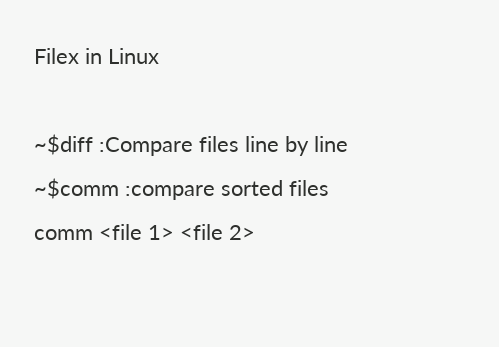Filex in Linux

~$diff :Compare files line by line
~$comm :compare sorted files
comm <file 1> <file 2>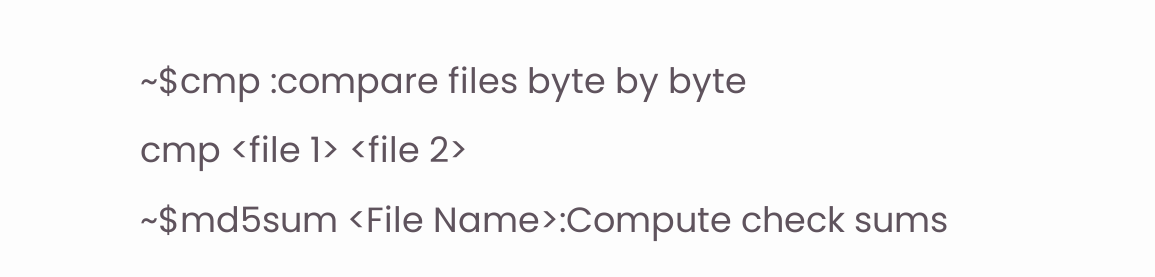~$cmp :compare files byte by byte
cmp <file 1> <file 2>
~$md5sum <File Name>:Compute check sums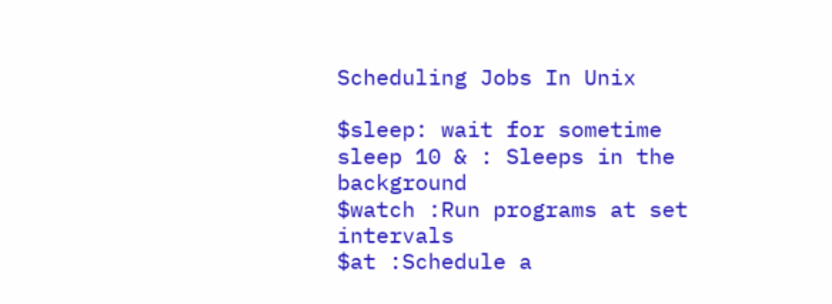Scheduling Jobs In Unix

$sleep: wait for sometime
sleep 10 & : Sleeps in the background
$watch :Run programs at set intervals
$at :Schedule a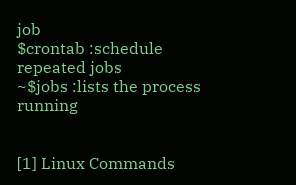job
$crontab :schedule repeated jobs
~$jobs :lists the process running


[1] Linux Commands